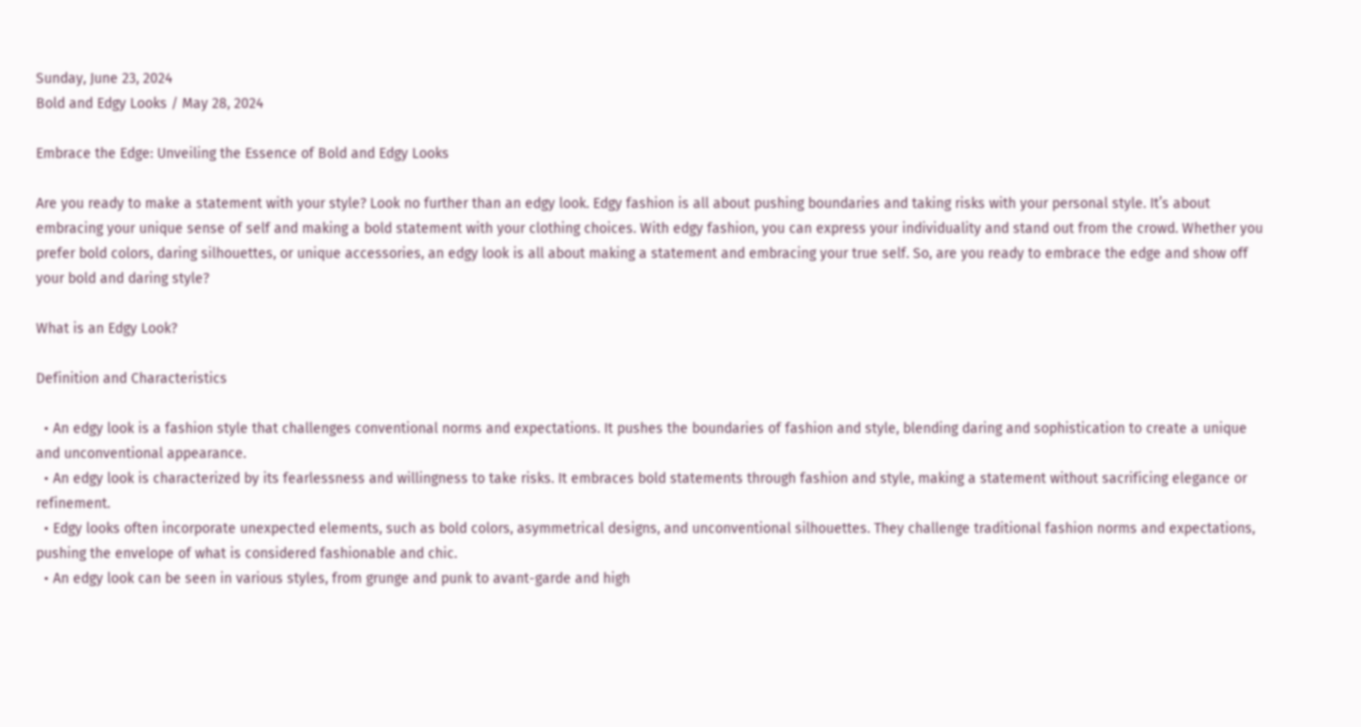Sunday, June 23, 2024
Bold and Edgy Looks / May 28, 2024

Embrace the Edge: Unveiling the Essence of Bold and Edgy Looks

Are you ready to make a statement with your style? Look no further than an edgy look. Edgy fashion is all about pushing boundaries and taking risks with your personal style. It’s about embracing your unique sense of self and making a bold statement with your clothing choices. With edgy fashion, you can express your individuality and stand out from the crowd. Whether you prefer bold colors, daring silhouettes, or unique accessories, an edgy look is all about making a statement and embracing your true self. So, are you ready to embrace the edge and show off your bold and daring style?

What is an Edgy Look?

Definition and Characteristics

  • An edgy look is a fashion style that challenges conventional norms and expectations. It pushes the boundaries of fashion and style, blending daring and sophistication to create a unique and unconventional appearance.
  • An edgy look is characterized by its fearlessness and willingness to take risks. It embraces bold statements through fashion and style, making a statement without sacrificing elegance or refinement.
  • Edgy looks often incorporate unexpected elements, such as bold colors, asymmetrical designs, and unconventional silhouettes. They challenge traditional fashion norms and expectations, pushing the envelope of what is considered fashionable and chic.
  • An edgy look can be seen in various styles, from grunge and punk to avant-garde and high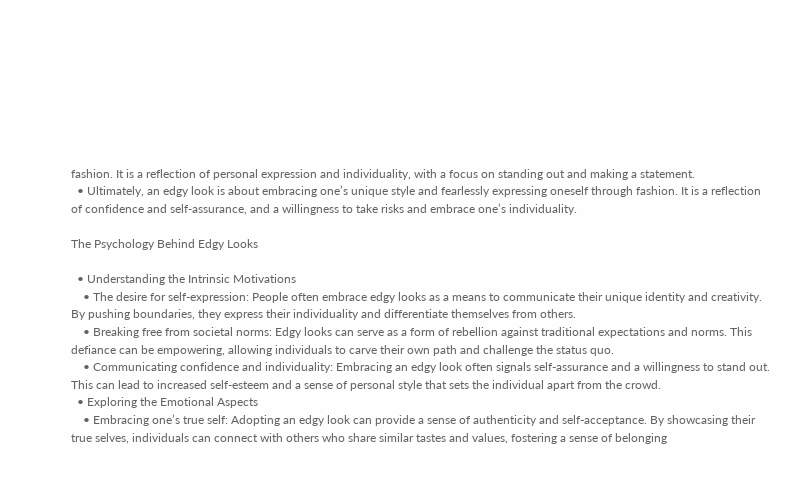fashion. It is a reflection of personal expression and individuality, with a focus on standing out and making a statement.
  • Ultimately, an edgy look is about embracing one’s unique style and fearlessly expressing oneself through fashion. It is a reflection of confidence and self-assurance, and a willingness to take risks and embrace one’s individuality.

The Psychology Behind Edgy Looks

  • Understanding the Intrinsic Motivations
    • The desire for self-expression: People often embrace edgy looks as a means to communicate their unique identity and creativity. By pushing boundaries, they express their individuality and differentiate themselves from others.
    • Breaking free from societal norms: Edgy looks can serve as a form of rebellion against traditional expectations and norms. This defiance can be empowering, allowing individuals to carve their own path and challenge the status quo.
    • Communicating confidence and individuality: Embracing an edgy look often signals self-assurance and a willingness to stand out. This can lead to increased self-esteem and a sense of personal style that sets the individual apart from the crowd.
  • Exploring the Emotional Aspects
    • Embracing one’s true self: Adopting an edgy look can provide a sense of authenticity and self-acceptance. By showcasing their true selves, individuals can connect with others who share similar tastes and values, fostering a sense of belonging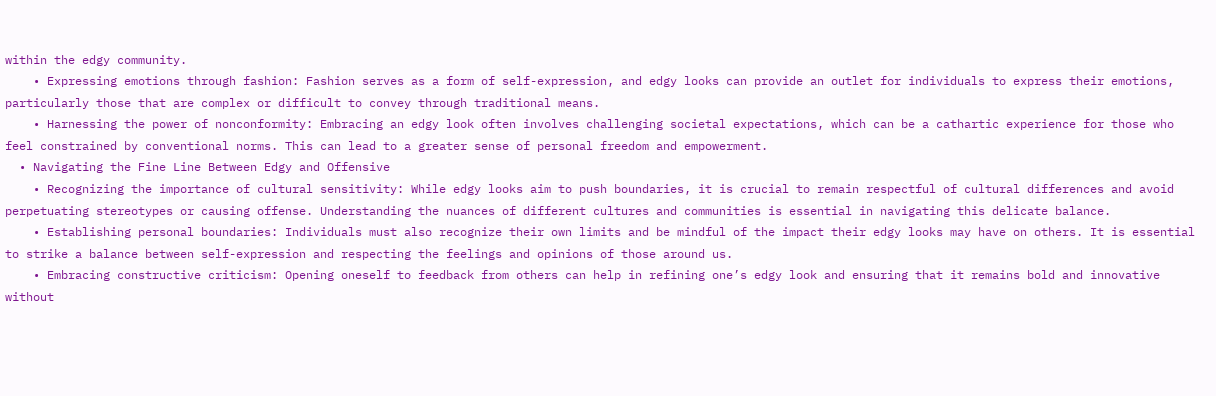within the edgy community.
    • Expressing emotions through fashion: Fashion serves as a form of self-expression, and edgy looks can provide an outlet for individuals to express their emotions, particularly those that are complex or difficult to convey through traditional means.
    • Harnessing the power of nonconformity: Embracing an edgy look often involves challenging societal expectations, which can be a cathartic experience for those who feel constrained by conventional norms. This can lead to a greater sense of personal freedom and empowerment.
  • Navigating the Fine Line Between Edgy and Offensive
    • Recognizing the importance of cultural sensitivity: While edgy looks aim to push boundaries, it is crucial to remain respectful of cultural differences and avoid perpetuating stereotypes or causing offense. Understanding the nuances of different cultures and communities is essential in navigating this delicate balance.
    • Establishing personal boundaries: Individuals must also recognize their own limits and be mindful of the impact their edgy looks may have on others. It is essential to strike a balance between self-expression and respecting the feelings and opinions of those around us.
    • Embracing constructive criticism: Opening oneself to feedback from others can help in refining one’s edgy look and ensuring that it remains bold and innovative without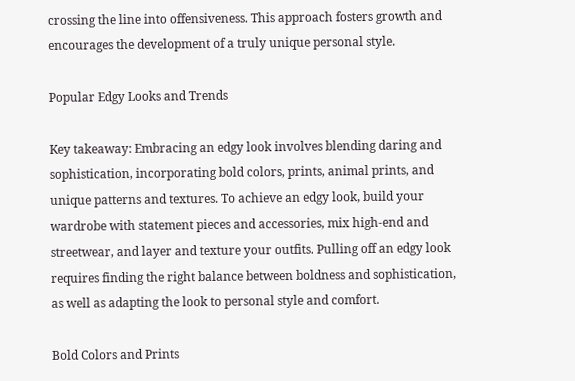crossing the line into offensiveness. This approach fosters growth and encourages the development of a truly unique personal style.

Popular Edgy Looks and Trends

Key takeaway: Embracing an edgy look involves blending daring and sophistication, incorporating bold colors, prints, animal prints, and unique patterns and textures. To achieve an edgy look, build your wardrobe with statement pieces and accessories, mix high-end and streetwear, and layer and texture your outfits. Pulling off an edgy look requires finding the right balance between boldness and sophistication, as well as adapting the look to personal style and comfort.

Bold Colors and Prints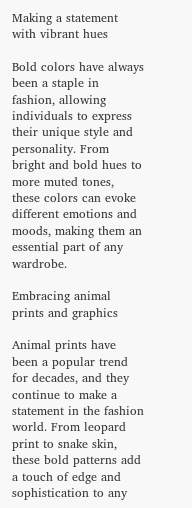Making a statement with vibrant hues

Bold colors have always been a staple in fashion, allowing individuals to express their unique style and personality. From bright and bold hues to more muted tones, these colors can evoke different emotions and moods, making them an essential part of any wardrobe.

Embracing animal prints and graphics

Animal prints have been a popular trend for decades, and they continue to make a statement in the fashion world. From leopard print to snake skin, these bold patterns add a touch of edge and sophistication to any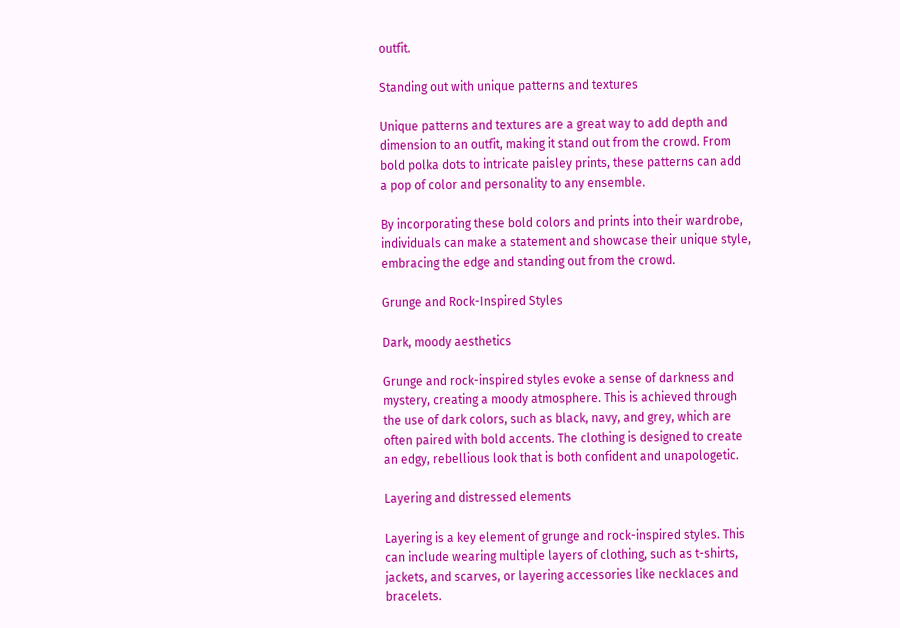outfit.

Standing out with unique patterns and textures

Unique patterns and textures are a great way to add depth and dimension to an outfit, making it stand out from the crowd. From bold polka dots to intricate paisley prints, these patterns can add a pop of color and personality to any ensemble.

By incorporating these bold colors and prints into their wardrobe, individuals can make a statement and showcase their unique style, embracing the edge and standing out from the crowd.

Grunge and Rock-Inspired Styles

Dark, moody aesthetics

Grunge and rock-inspired styles evoke a sense of darkness and mystery, creating a moody atmosphere. This is achieved through the use of dark colors, such as black, navy, and grey, which are often paired with bold accents. The clothing is designed to create an edgy, rebellious look that is both confident and unapologetic.

Layering and distressed elements

Layering is a key element of grunge and rock-inspired styles. This can include wearing multiple layers of clothing, such as t-shirts, jackets, and scarves, or layering accessories like necklaces and bracelets.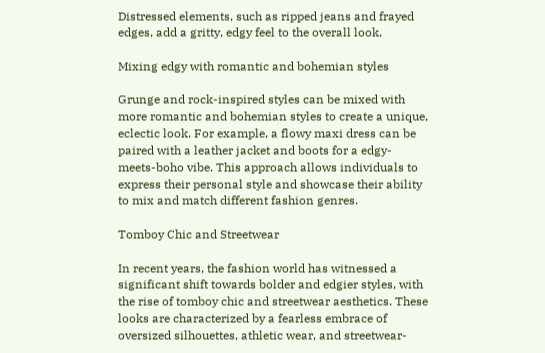Distressed elements, such as ripped jeans and frayed edges, add a gritty, edgy feel to the overall look.

Mixing edgy with romantic and bohemian styles

Grunge and rock-inspired styles can be mixed with more romantic and bohemian styles to create a unique, eclectic look. For example, a flowy maxi dress can be paired with a leather jacket and boots for a edgy-meets-boho vibe. This approach allows individuals to express their personal style and showcase their ability to mix and match different fashion genres.

Tomboy Chic and Streetwear

In recent years, the fashion world has witnessed a significant shift towards bolder and edgier styles, with the rise of tomboy chic and streetwear aesthetics. These looks are characterized by a fearless embrace of oversized silhouettes, athletic wear, and streetwear-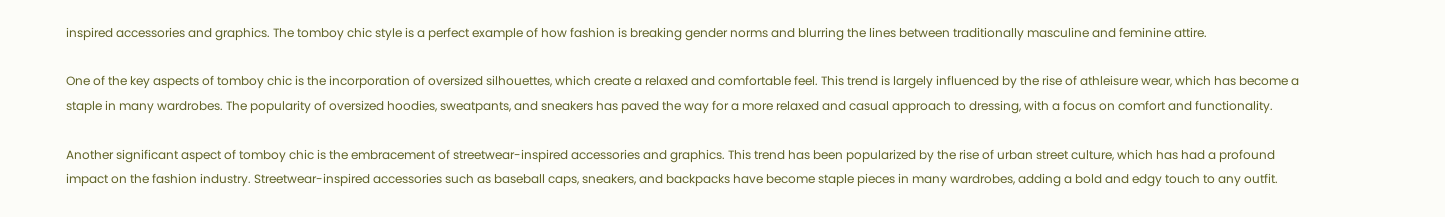inspired accessories and graphics. The tomboy chic style is a perfect example of how fashion is breaking gender norms and blurring the lines between traditionally masculine and feminine attire.

One of the key aspects of tomboy chic is the incorporation of oversized silhouettes, which create a relaxed and comfortable feel. This trend is largely influenced by the rise of athleisure wear, which has become a staple in many wardrobes. The popularity of oversized hoodies, sweatpants, and sneakers has paved the way for a more relaxed and casual approach to dressing, with a focus on comfort and functionality.

Another significant aspect of tomboy chic is the embracement of streetwear-inspired accessories and graphics. This trend has been popularized by the rise of urban street culture, which has had a profound impact on the fashion industry. Streetwear-inspired accessories such as baseball caps, sneakers, and backpacks have become staple pieces in many wardrobes, adding a bold and edgy touch to any outfit.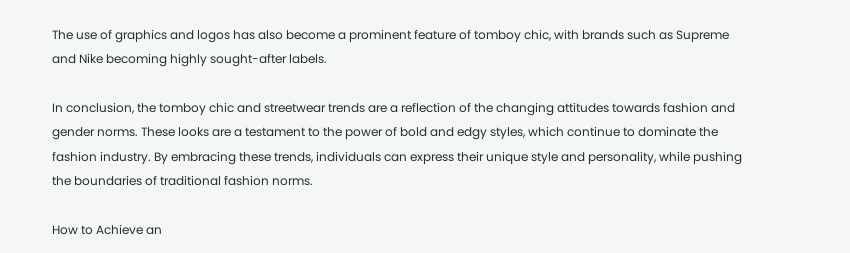The use of graphics and logos has also become a prominent feature of tomboy chic, with brands such as Supreme and Nike becoming highly sought-after labels.

In conclusion, the tomboy chic and streetwear trends are a reflection of the changing attitudes towards fashion and gender norms. These looks are a testament to the power of bold and edgy styles, which continue to dominate the fashion industry. By embracing these trends, individuals can express their unique style and personality, while pushing the boundaries of traditional fashion norms.

How to Achieve an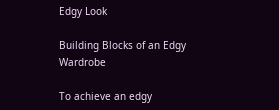Edgy Look

Building Blocks of an Edgy Wardrobe

To achieve an edgy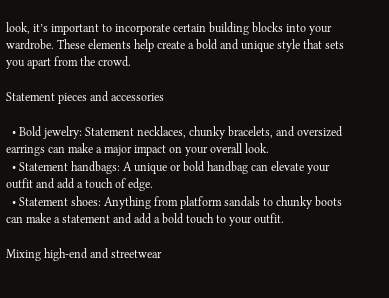look, it’s important to incorporate certain building blocks into your wardrobe. These elements help create a bold and unique style that sets you apart from the crowd.

Statement pieces and accessories

  • Bold jewelry: Statement necklaces, chunky bracelets, and oversized earrings can make a major impact on your overall look.
  • Statement handbags: A unique or bold handbag can elevate your outfit and add a touch of edge.
  • Statement shoes: Anything from platform sandals to chunky boots can make a statement and add a bold touch to your outfit.

Mixing high-end and streetwear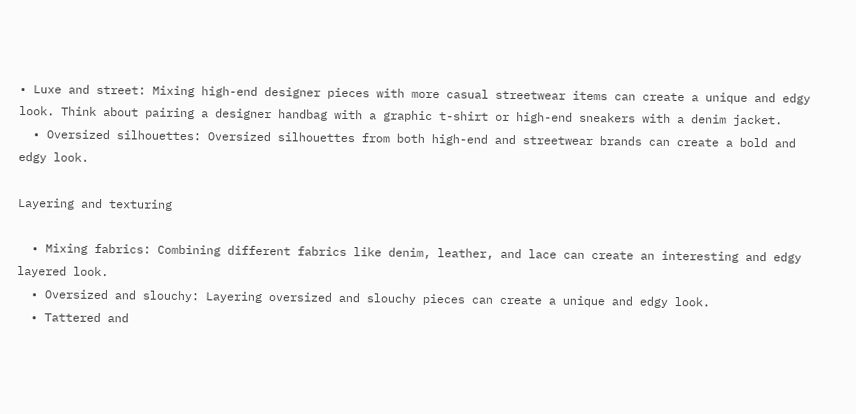• Luxe and street: Mixing high-end designer pieces with more casual streetwear items can create a unique and edgy look. Think about pairing a designer handbag with a graphic t-shirt or high-end sneakers with a denim jacket.
  • Oversized silhouettes: Oversized silhouettes from both high-end and streetwear brands can create a bold and edgy look.

Layering and texturing

  • Mixing fabrics: Combining different fabrics like denim, leather, and lace can create an interesting and edgy layered look.
  • Oversized and slouchy: Layering oversized and slouchy pieces can create a unique and edgy look.
  • Tattered and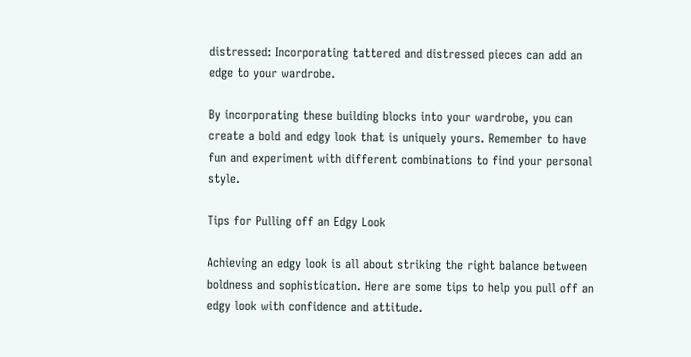distressed: Incorporating tattered and distressed pieces can add an edge to your wardrobe.

By incorporating these building blocks into your wardrobe, you can create a bold and edgy look that is uniquely yours. Remember to have fun and experiment with different combinations to find your personal style.

Tips for Pulling off an Edgy Look

Achieving an edgy look is all about striking the right balance between boldness and sophistication. Here are some tips to help you pull off an edgy look with confidence and attitude.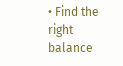• Find the right balance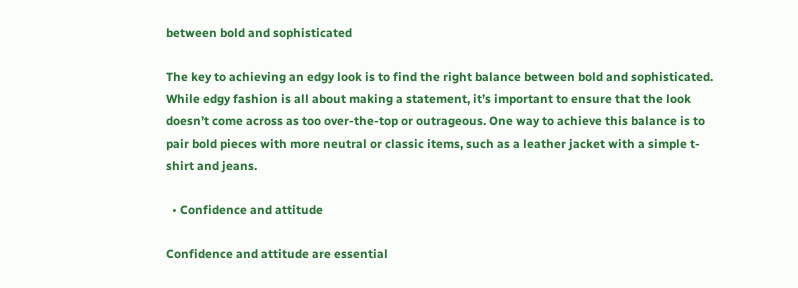between bold and sophisticated

The key to achieving an edgy look is to find the right balance between bold and sophisticated. While edgy fashion is all about making a statement, it’s important to ensure that the look doesn’t come across as too over-the-top or outrageous. One way to achieve this balance is to pair bold pieces with more neutral or classic items, such as a leather jacket with a simple t-shirt and jeans.

  • Confidence and attitude

Confidence and attitude are essential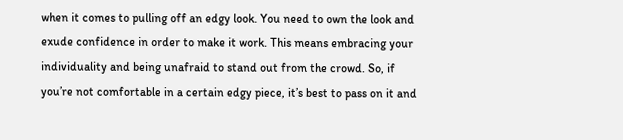when it comes to pulling off an edgy look. You need to own the look and exude confidence in order to make it work. This means embracing your individuality and being unafraid to stand out from the crowd. So, if you’re not comfortable in a certain edgy piece, it’s best to pass on it and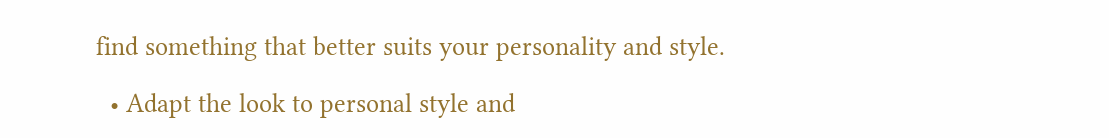find something that better suits your personality and style.

  • Adapt the look to personal style and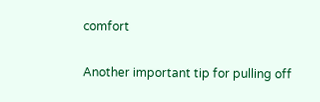comfort

Another important tip for pulling off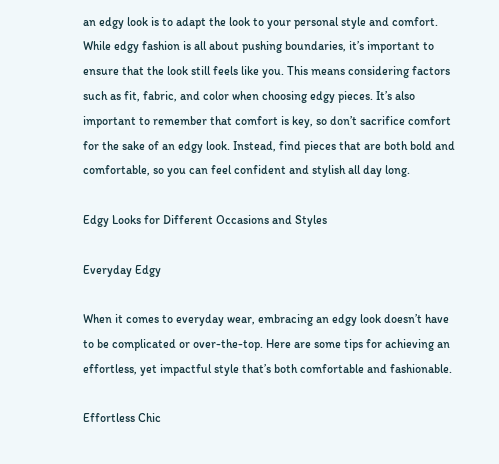an edgy look is to adapt the look to your personal style and comfort. While edgy fashion is all about pushing boundaries, it’s important to ensure that the look still feels like you. This means considering factors such as fit, fabric, and color when choosing edgy pieces. It’s also important to remember that comfort is key, so don’t sacrifice comfort for the sake of an edgy look. Instead, find pieces that are both bold and comfortable, so you can feel confident and stylish all day long.

Edgy Looks for Different Occasions and Styles

Everyday Edgy

When it comes to everyday wear, embracing an edgy look doesn’t have to be complicated or over-the-top. Here are some tips for achieving an effortless, yet impactful style that’s both comfortable and fashionable.

Effortless Chic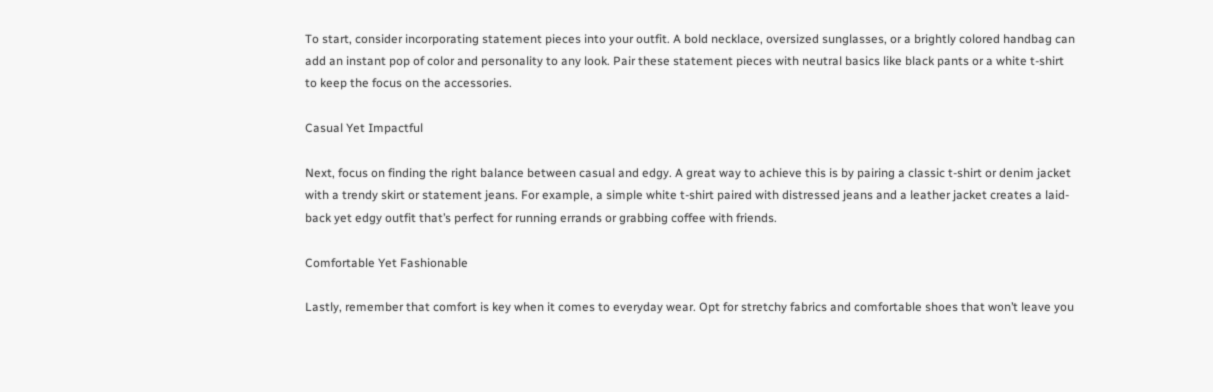To start, consider incorporating statement pieces into your outfit. A bold necklace, oversized sunglasses, or a brightly colored handbag can add an instant pop of color and personality to any look. Pair these statement pieces with neutral basics like black pants or a white t-shirt to keep the focus on the accessories.

Casual Yet Impactful

Next, focus on finding the right balance between casual and edgy. A great way to achieve this is by pairing a classic t-shirt or denim jacket with a trendy skirt or statement jeans. For example, a simple white t-shirt paired with distressed jeans and a leather jacket creates a laid-back yet edgy outfit that’s perfect for running errands or grabbing coffee with friends.

Comfortable Yet Fashionable

Lastly, remember that comfort is key when it comes to everyday wear. Opt for stretchy fabrics and comfortable shoes that won’t leave you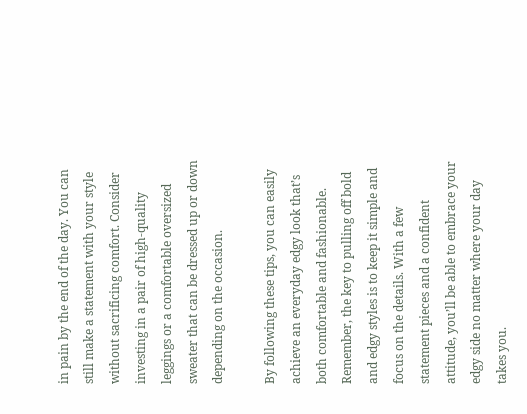in pain by the end of the day. You can still make a statement with your style without sacrificing comfort. Consider investing in a pair of high-quality leggings or a comfortable oversized sweater that can be dressed up or down depending on the occasion.

By following these tips, you can easily achieve an everyday edgy look that’s both comfortable and fashionable. Remember, the key to pulling off bold and edgy styles is to keep it simple and focus on the details. With a few statement pieces and a confident attitude, you’ll be able to embrace your edgy side no matter where your day takes you.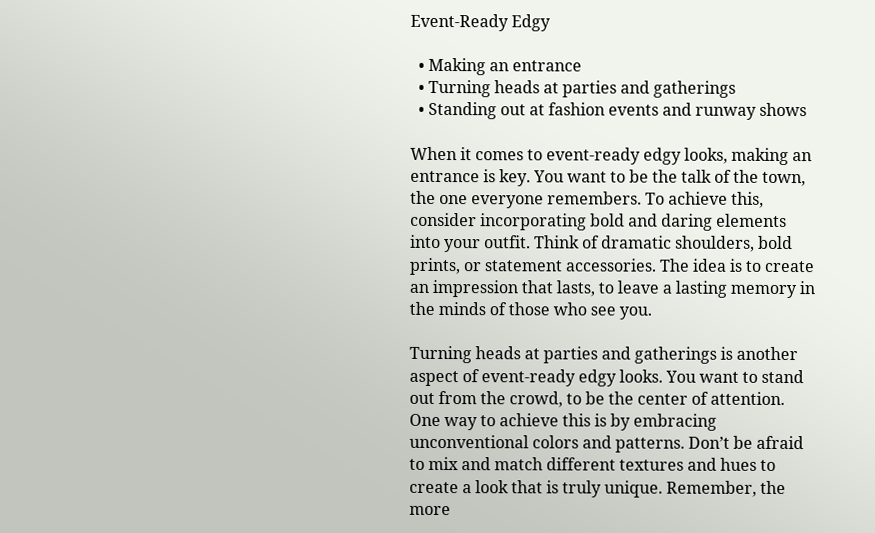Event-Ready Edgy

  • Making an entrance
  • Turning heads at parties and gatherings
  • Standing out at fashion events and runway shows

When it comes to event-ready edgy looks, making an entrance is key. You want to be the talk of the town, the one everyone remembers. To achieve this, consider incorporating bold and daring elements into your outfit. Think of dramatic shoulders, bold prints, or statement accessories. The idea is to create an impression that lasts, to leave a lasting memory in the minds of those who see you.

Turning heads at parties and gatherings is another aspect of event-ready edgy looks. You want to stand out from the crowd, to be the center of attention. One way to achieve this is by embracing unconventional colors and patterns. Don’t be afraid to mix and match different textures and hues to create a look that is truly unique. Remember, the more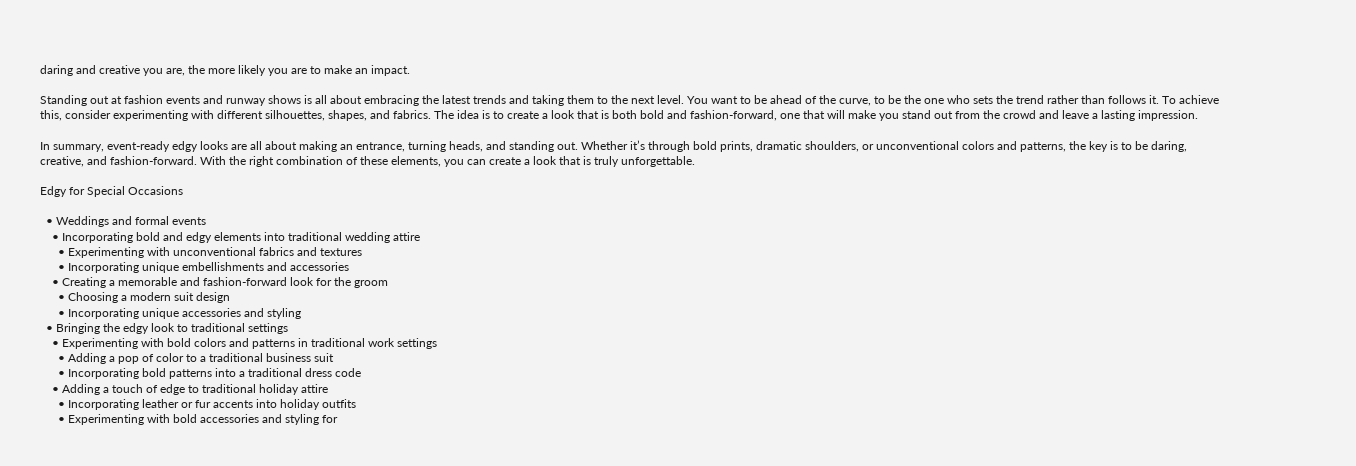daring and creative you are, the more likely you are to make an impact.

Standing out at fashion events and runway shows is all about embracing the latest trends and taking them to the next level. You want to be ahead of the curve, to be the one who sets the trend rather than follows it. To achieve this, consider experimenting with different silhouettes, shapes, and fabrics. The idea is to create a look that is both bold and fashion-forward, one that will make you stand out from the crowd and leave a lasting impression.

In summary, event-ready edgy looks are all about making an entrance, turning heads, and standing out. Whether it’s through bold prints, dramatic shoulders, or unconventional colors and patterns, the key is to be daring, creative, and fashion-forward. With the right combination of these elements, you can create a look that is truly unforgettable.

Edgy for Special Occasions

  • Weddings and formal events
    • Incorporating bold and edgy elements into traditional wedding attire
      • Experimenting with unconventional fabrics and textures
      • Incorporating unique embellishments and accessories
    • Creating a memorable and fashion-forward look for the groom
      • Choosing a modern suit design
      • Incorporating unique accessories and styling
  • Bringing the edgy look to traditional settings
    • Experimenting with bold colors and patterns in traditional work settings
      • Adding a pop of color to a traditional business suit
      • Incorporating bold patterns into a traditional dress code
    • Adding a touch of edge to traditional holiday attire
      • Incorporating leather or fur accents into holiday outfits
      • Experimenting with bold accessories and styling for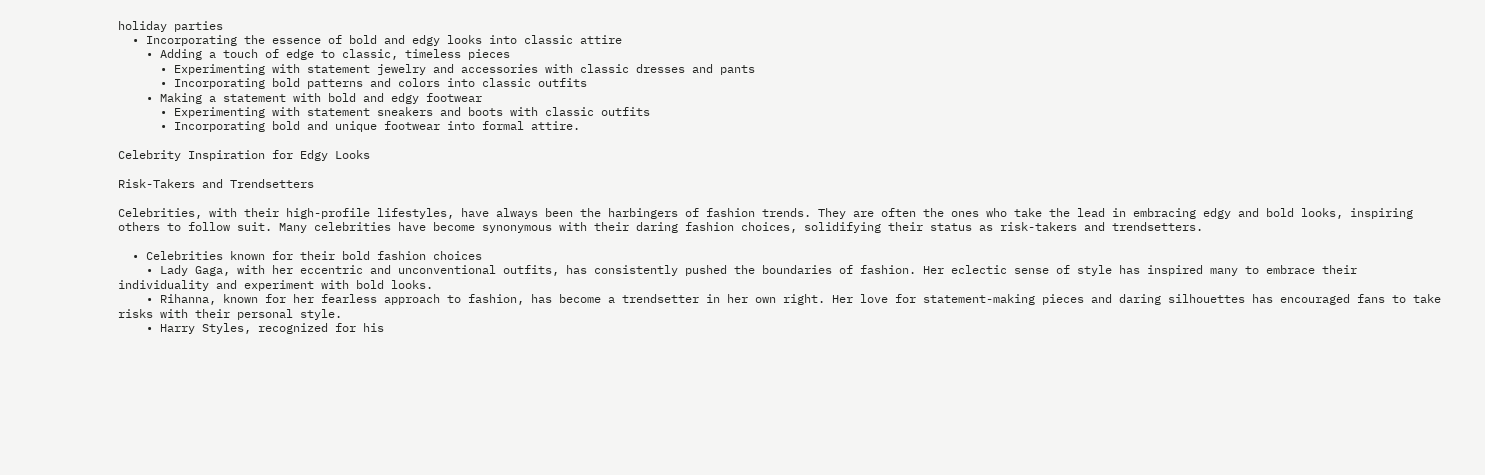holiday parties
  • Incorporating the essence of bold and edgy looks into classic attire
    • Adding a touch of edge to classic, timeless pieces
      • Experimenting with statement jewelry and accessories with classic dresses and pants
      • Incorporating bold patterns and colors into classic outfits
    • Making a statement with bold and edgy footwear
      • Experimenting with statement sneakers and boots with classic outfits
      • Incorporating bold and unique footwear into formal attire.

Celebrity Inspiration for Edgy Looks

Risk-Takers and Trendsetters

Celebrities, with their high-profile lifestyles, have always been the harbingers of fashion trends. They are often the ones who take the lead in embracing edgy and bold looks, inspiring others to follow suit. Many celebrities have become synonymous with their daring fashion choices, solidifying their status as risk-takers and trendsetters.

  • Celebrities known for their bold fashion choices
    • Lady Gaga, with her eccentric and unconventional outfits, has consistently pushed the boundaries of fashion. Her eclectic sense of style has inspired many to embrace their individuality and experiment with bold looks.
    • Rihanna, known for her fearless approach to fashion, has become a trendsetter in her own right. Her love for statement-making pieces and daring silhouettes has encouraged fans to take risks with their personal style.
    • Harry Styles, recognized for his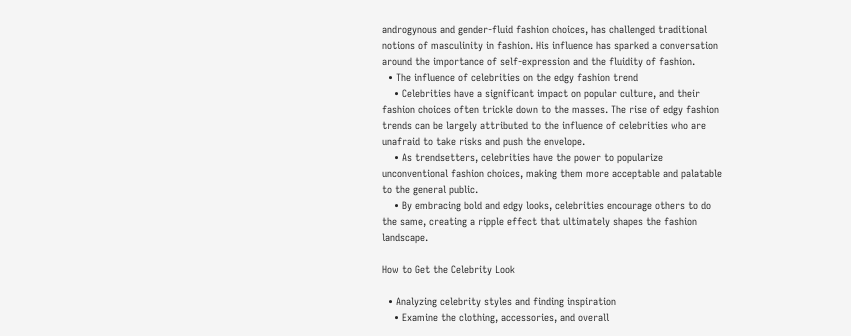androgynous and gender-fluid fashion choices, has challenged traditional notions of masculinity in fashion. His influence has sparked a conversation around the importance of self-expression and the fluidity of fashion.
  • The influence of celebrities on the edgy fashion trend
    • Celebrities have a significant impact on popular culture, and their fashion choices often trickle down to the masses. The rise of edgy fashion trends can be largely attributed to the influence of celebrities who are unafraid to take risks and push the envelope.
    • As trendsetters, celebrities have the power to popularize unconventional fashion choices, making them more acceptable and palatable to the general public.
    • By embracing bold and edgy looks, celebrities encourage others to do the same, creating a ripple effect that ultimately shapes the fashion landscape.

How to Get the Celebrity Look

  • Analyzing celebrity styles and finding inspiration
    • Examine the clothing, accessories, and overall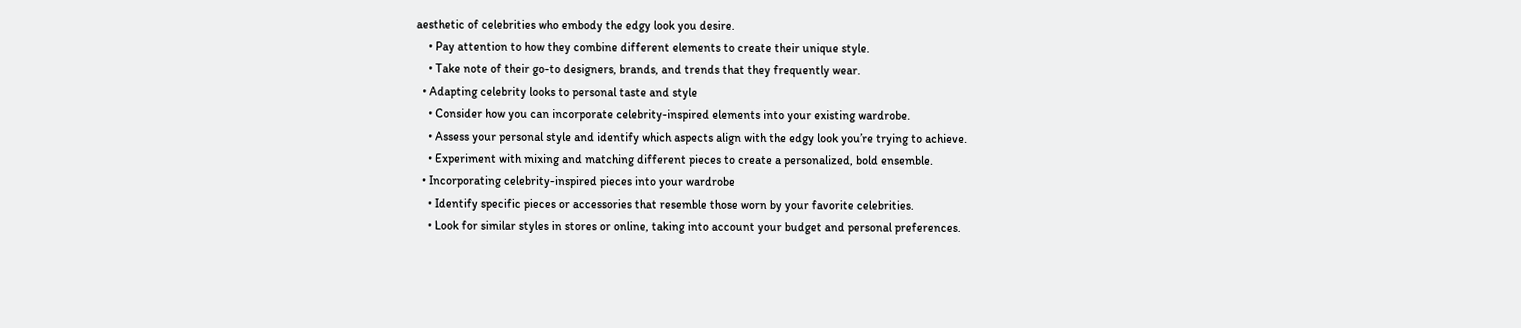aesthetic of celebrities who embody the edgy look you desire.
    • Pay attention to how they combine different elements to create their unique style.
    • Take note of their go-to designers, brands, and trends that they frequently wear.
  • Adapting celebrity looks to personal taste and style
    • Consider how you can incorporate celebrity-inspired elements into your existing wardrobe.
    • Assess your personal style and identify which aspects align with the edgy look you’re trying to achieve.
    • Experiment with mixing and matching different pieces to create a personalized, bold ensemble.
  • Incorporating celebrity-inspired pieces into your wardrobe
    • Identify specific pieces or accessories that resemble those worn by your favorite celebrities.
    • Look for similar styles in stores or online, taking into account your budget and personal preferences.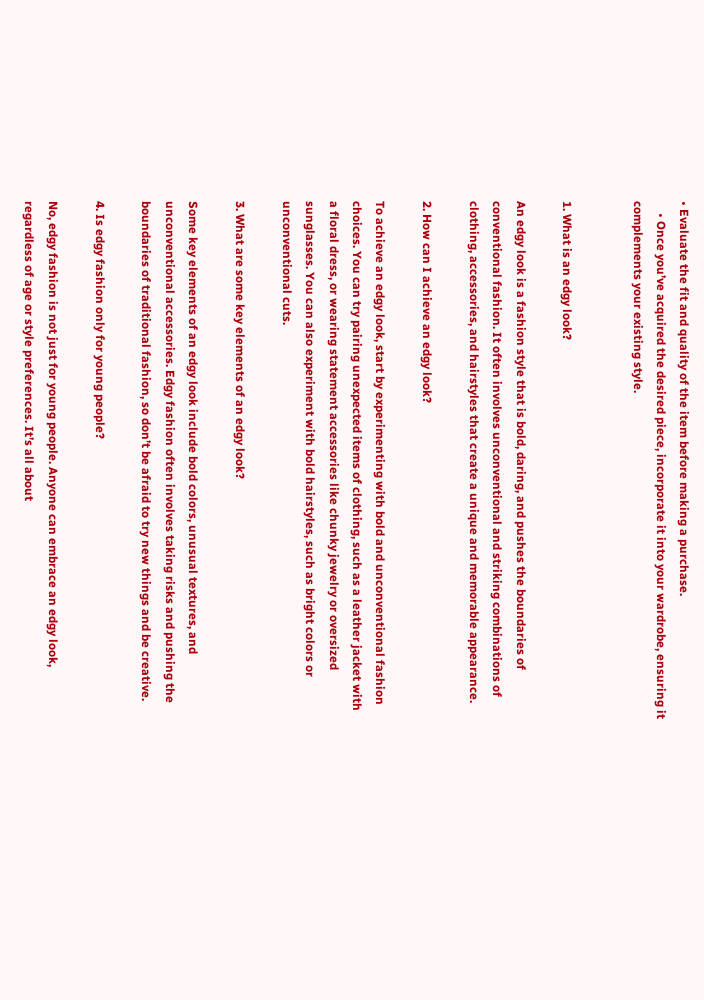• Evaluate the fit and quality of the item before making a purchase.
    • Once you’ve acquired the desired piece, incorporate it into your wardrobe, ensuring it complements your existing style.


1. What is an edgy look?

An edgy look is a fashion style that is bold, daring, and pushes the boundaries of conventional fashion. It often involves unconventional and striking combinations of clothing, accessories, and hairstyles that create a unique and memorable appearance.

2. How can I achieve an edgy look?

To achieve an edgy look, start by experimenting with bold and unconventional fashion choices. You can try pairing unexpected items of clothing, such as a leather jacket with a floral dress, or wearing statement accessories like chunky jewelry or oversized sunglasses. You can also experiment with bold hairstyles, such as bright colors or unconventional cuts.

3. What are some key elements of an edgy look?

Some key elements of an edgy look include bold colors, unusual textures, and unconventional accessories. Edgy fashion often involves taking risks and pushing the boundaries of traditional fashion, so don’t be afraid to try new things and be creative.

4. Is edgy fashion only for young people?

No, edgy fashion is not just for young people. Anyone can embrace an edgy look, regardless of age or style preferences. It’s all about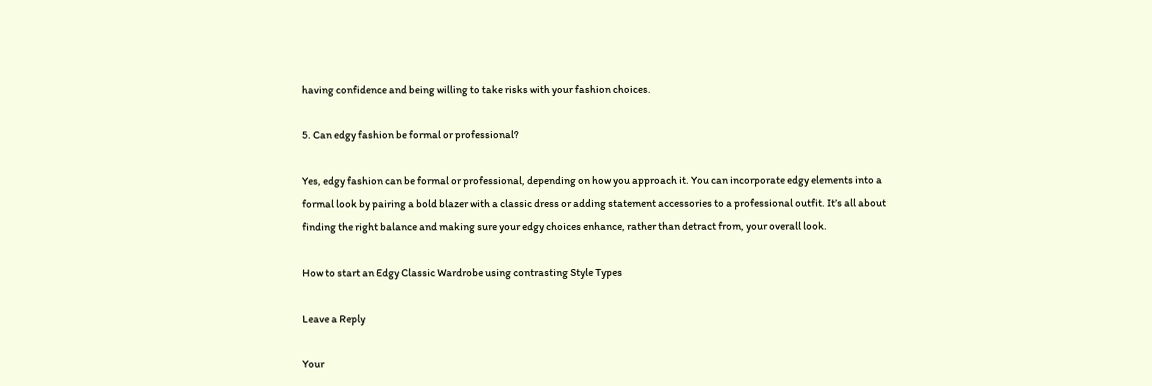having confidence and being willing to take risks with your fashion choices.

5. Can edgy fashion be formal or professional?

Yes, edgy fashion can be formal or professional, depending on how you approach it. You can incorporate edgy elements into a formal look by pairing a bold blazer with a classic dress or adding statement accessories to a professional outfit. It’s all about finding the right balance and making sure your edgy choices enhance, rather than detract from, your overall look.

How to start an Edgy Classic Wardrobe using contrasting Style Types

Leave a Reply

Your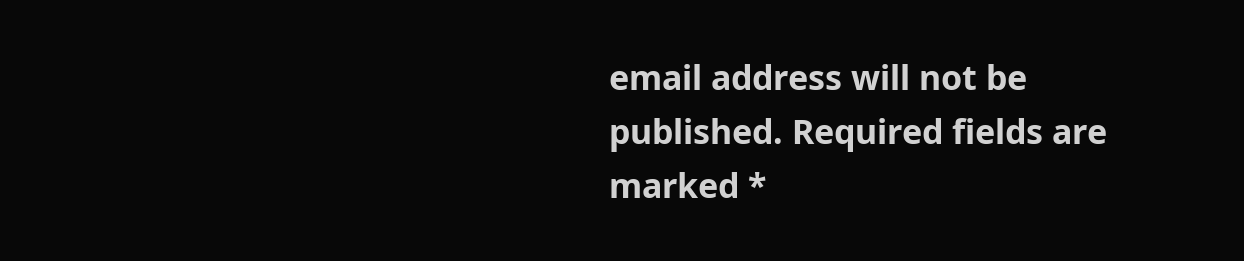email address will not be published. Required fields are marked *